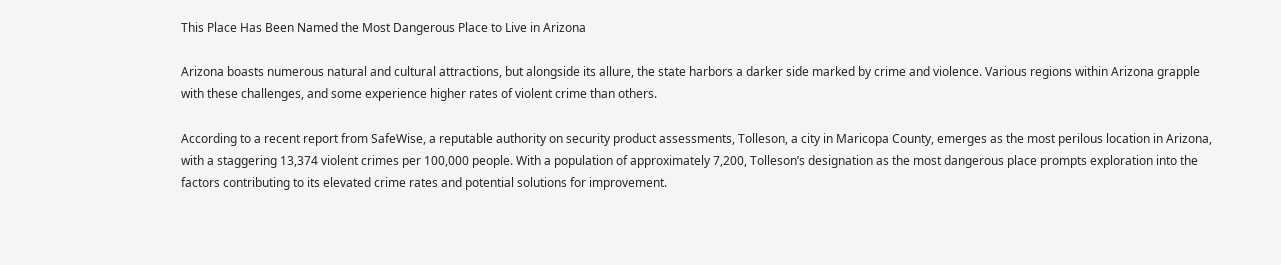This Place Has Been Named the Most Dangerous Place to Live in Arizona

Arizona boasts numerous natural and cultural attractions, but alongside its allure, the state harbors a darker side marked by crime and violence. Various regions within Arizona grapple with these challenges, and some experience higher rates of violent crime than others.

According to a recent report from SafeWise, a reputable authority on security product assessments, Tolleson, a city in Maricopa County, emerges as the most perilous location in Arizona, with a staggering 13,374 violent crimes per 100,000 people. With a population of approximately 7,200, Tolleson’s designation as the most dangerous place prompts exploration into the factors contributing to its elevated crime rates and potential solutions for improvement.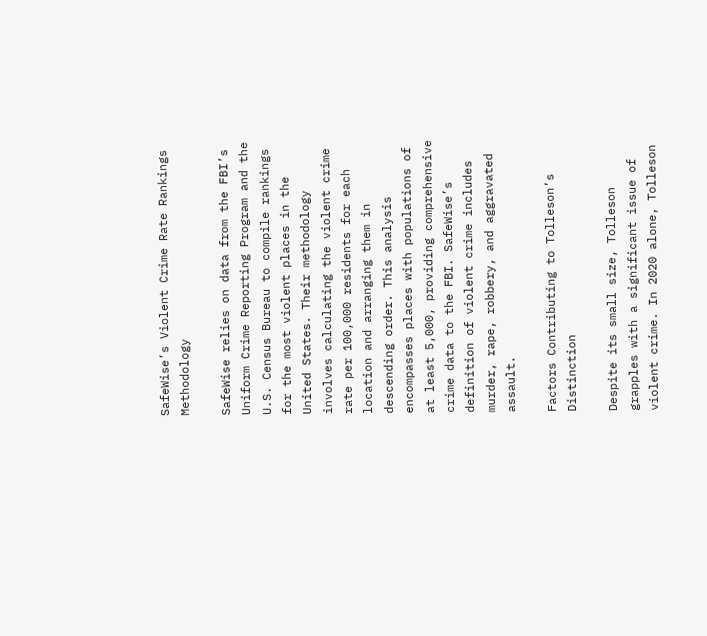SafeWise’s Violent Crime Rate Rankings Methodology

SafeWise relies on data from the FBI’s Uniform Crime Reporting Program and the U.S. Census Bureau to compile rankings for the most violent places in the United States. Their methodology involves calculating the violent crime rate per 100,000 residents for each location and arranging them in descending order. This analysis encompasses places with populations of at least 5,000, providing comprehensive crime data to the FBI. SafeWise’s definition of violent crime includes murder, rape, robbery, and aggravated assault.

Factors Contributing to Tolleson’s Distinction

Despite its small size, Tolleson grapples with a significant issue of violent crime. In 2020 alone, Tolleson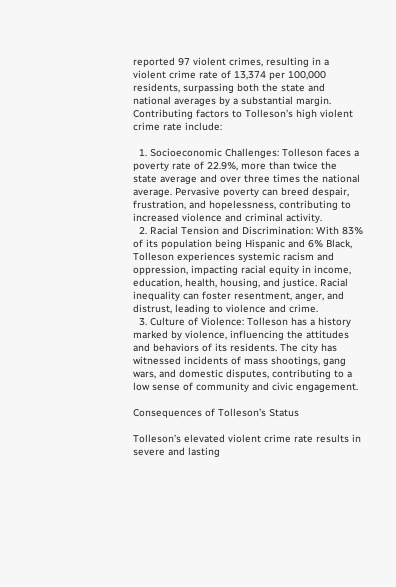reported 97 violent crimes, resulting in a violent crime rate of 13,374 per 100,000 residents, surpassing both the state and national averages by a substantial margin. Contributing factors to Tolleson’s high violent crime rate include:

  1. Socioeconomic Challenges: Tolleson faces a poverty rate of 22.9%, more than twice the state average and over three times the national average. Pervasive poverty can breed despair, frustration, and hopelessness, contributing to increased violence and criminal activity.
  2. Racial Tension and Discrimination: With 83% of its population being Hispanic and 6% Black, Tolleson experiences systemic racism and oppression, impacting racial equity in income, education, health, housing, and justice. Racial inequality can foster resentment, anger, and distrust, leading to violence and crime.
  3. Culture of Violence: Tolleson has a history marked by violence, influencing the attitudes and behaviors of its residents. The city has witnessed incidents of mass shootings, gang wars, and domestic disputes, contributing to a low sense of community and civic engagement.

Consequences of Tolleson’s Status

Tolleson’s elevated violent crime rate results in severe and lasting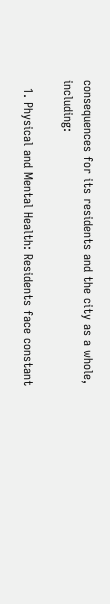consequences for its residents and the city as a whole, including:

  1. Physical and Mental Health: Residents face constant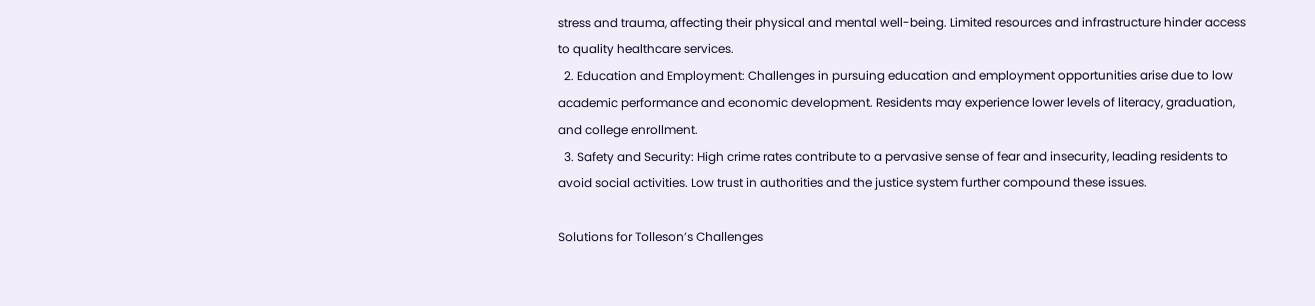stress and trauma, affecting their physical and mental well-being. Limited resources and infrastructure hinder access to quality healthcare services.
  2. Education and Employment: Challenges in pursuing education and employment opportunities arise due to low academic performance and economic development. Residents may experience lower levels of literacy, graduation, and college enrollment.
  3. Safety and Security: High crime rates contribute to a pervasive sense of fear and insecurity, leading residents to avoid social activities. Low trust in authorities and the justice system further compound these issues.

Solutions for Tolleson’s Challenges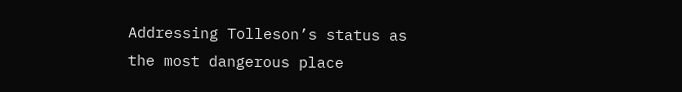Addressing Tolleson’s status as the most dangerous place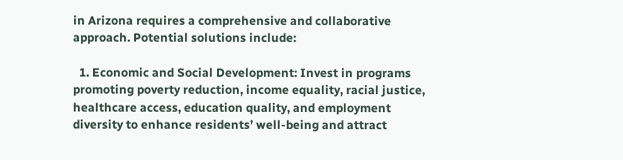in Arizona requires a comprehensive and collaborative approach. Potential solutions include:

  1. Economic and Social Development: Invest in programs promoting poverty reduction, income equality, racial justice, healthcare access, education quality, and employment diversity to enhance residents’ well-being and attract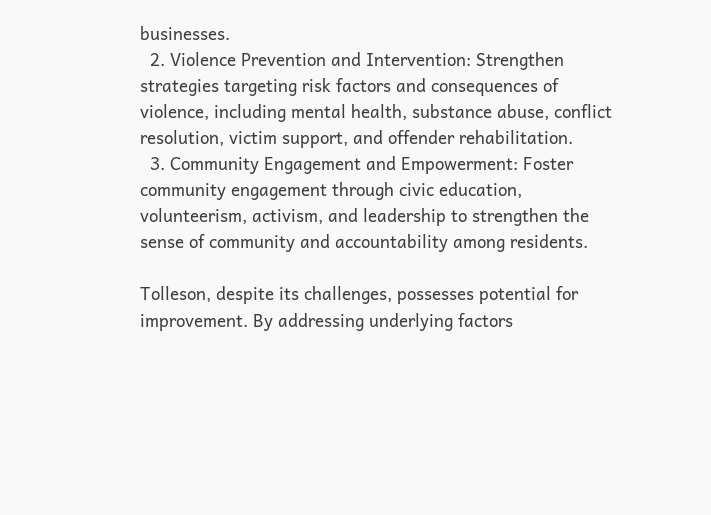businesses.
  2. Violence Prevention and Intervention: Strengthen strategies targeting risk factors and consequences of violence, including mental health, substance abuse, conflict resolution, victim support, and offender rehabilitation.
  3. Community Engagement and Empowerment: Foster community engagement through civic education, volunteerism, activism, and leadership to strengthen the sense of community and accountability among residents.

Tolleson, despite its challenges, possesses potential for improvement. By addressing underlying factors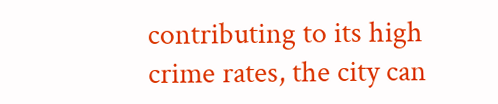contributing to its high crime rates, the city can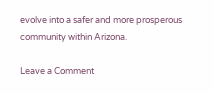evolve into a safer and more prosperous community within Arizona.

Leave a Comment